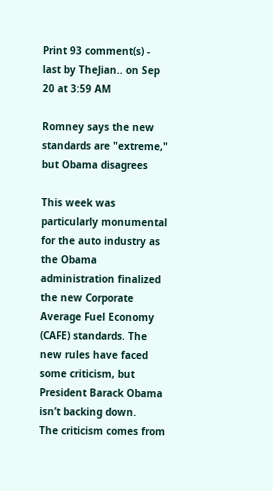Print 93 comment(s) - last by TheJian.. on Sep 20 at 3:59 AM

Romney says the new standards are "extreme," but Obama disagrees

This week was particularly monumental for the auto industry as the Obama administration finalized the new Corporate Average Fuel Economy (CAFE) standards. The new rules have faced some criticism, but President Barack Obama isn’t backing down.
The criticism comes from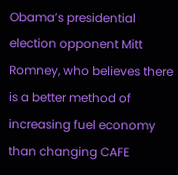Obama’s presidential election opponent Mitt Romney, who believes there is a better method of increasing fuel economy than changing CAFE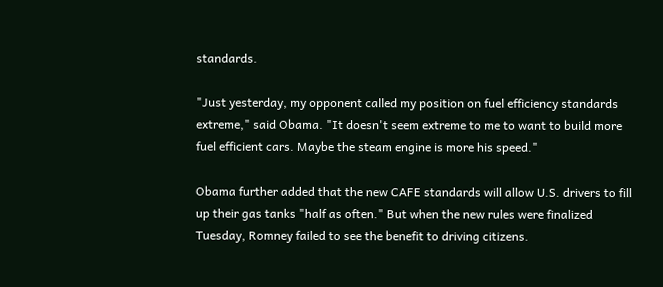standards.

"Just yesterday, my opponent called my position on fuel efficiency standards extreme," said Obama. "It doesn't seem extreme to me to want to build more fuel efficient cars. Maybe the steam engine is more his speed."

Obama further added that the new CAFE standards will allow U.S. drivers to fill up their gas tanks "half as often." But when the new rules were finalized Tuesday, Romney failed to see the benefit to driving citizens.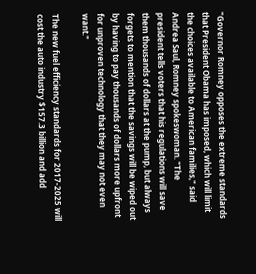"Governor Romney opposes the extreme standards that President Obama has imposed, which will limit the choices available to American families," said Andrea Saul, Romney spokeswoman. "The president tells voters that his regulations will save them thousands of dollars at the pump, but always forgets to mention that the savings will be wiped out by having to pay thousands of dollars more upfront for unproven technology that they may not even want."

The new fuel efficiency standards for 2017-2025 will cost the auto industry $157.3 billion and add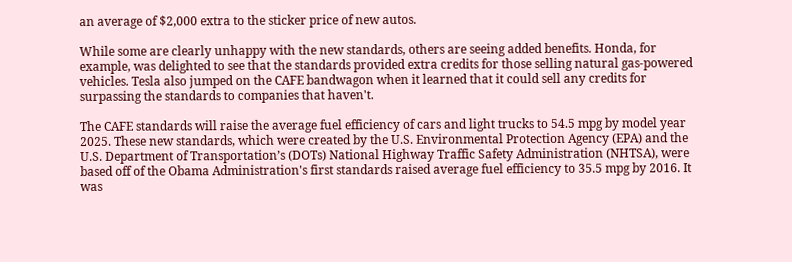an average of $2,000 extra to the sticker price of new autos.

While some are clearly unhappy with the new standards, others are seeing added benefits. Honda, for example, was delighted to see that the standards provided extra credits for those selling natural gas-powered vehicles. Tesla also jumped on the CAFE bandwagon when it learned that it could sell any credits for surpassing the standards to companies that haven't.

The CAFE standards will raise the average fuel efficiency of cars and light trucks to 54.5 mpg by model year 2025. These new standards, which were created by the U.S. Environmental Protection Agency (EPA) and the U.S. Department of Transportation’s (DOTs) National Highway Traffic Safety Administration (NHTSA), were based off of the Obama Administration's first standards raised average fuel efficiency to 35.5 mpg by 2016. It was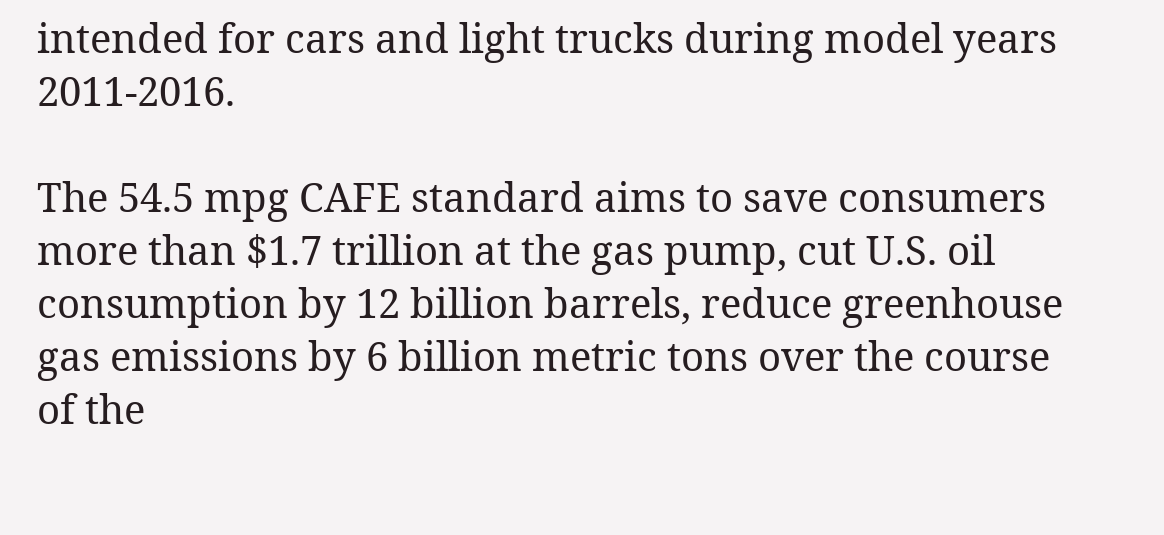intended for cars and light trucks during model years 2011-2016.

The 54.5 mpg CAFE standard aims to save consumers more than $1.7 trillion at the gas pump, cut U.S. oil consumption by 12 billion barrels, reduce greenhouse gas emissions by 6 billion metric tons over the course of the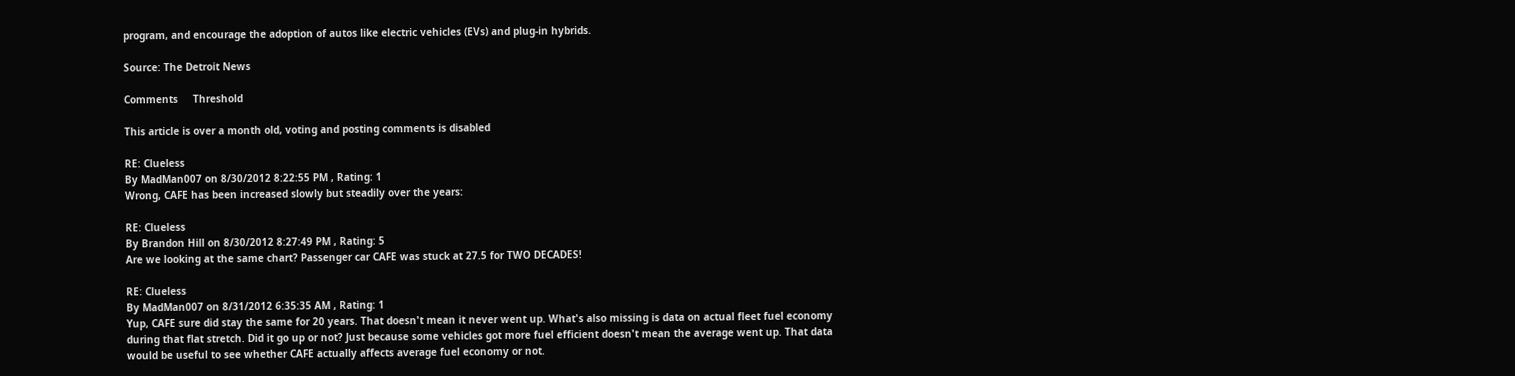program, and encourage the adoption of autos like electric vehicles (EVs) and plug-in hybrids.

Source: The Detroit News

Comments     Threshold

This article is over a month old, voting and posting comments is disabled

RE: Clueless
By MadMan007 on 8/30/2012 8:22:55 PM , Rating: 1
Wrong, CAFE has been increased slowly but steadily over the years:

RE: Clueless
By Brandon Hill on 8/30/2012 8:27:49 PM , Rating: 5
Are we looking at the same chart? Passenger car CAFE was stuck at 27.5 for TWO DECADES!

RE: Clueless
By MadMan007 on 8/31/2012 6:35:35 AM , Rating: 1
Yup, CAFE sure did stay the same for 20 years. That doesn't mean it never went up. What's also missing is data on actual fleet fuel economy during that flat stretch. Did it go up or not? Just because some vehicles got more fuel efficient doesn't mean the average went up. That data would be useful to see whether CAFE actually affects average fuel economy or not.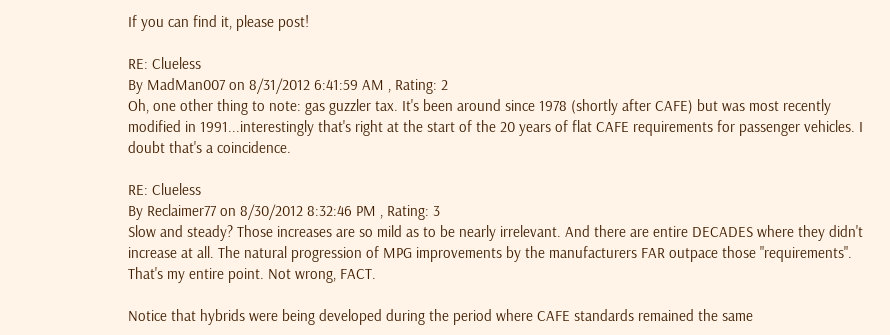If you can find it, please post!

RE: Clueless
By MadMan007 on 8/31/2012 6:41:59 AM , Rating: 2
Oh, one other thing to note: gas guzzler tax. It's been around since 1978 (shortly after CAFE) but was most recently modified in 1991...interestingly that's right at the start of the 20 years of flat CAFE requirements for passenger vehicles. I doubt that's a coincidence.

RE: Clueless
By Reclaimer77 on 8/30/2012 8:32:46 PM , Rating: 3
Slow and steady? Those increases are so mild as to be nearly irrelevant. And there are entire DECADES where they didn't increase at all. The natural progression of MPG improvements by the manufacturers FAR outpace those "requirements". That's my entire point. Not wrong, FACT.

Notice that hybrids were being developed during the period where CAFE standards remained the same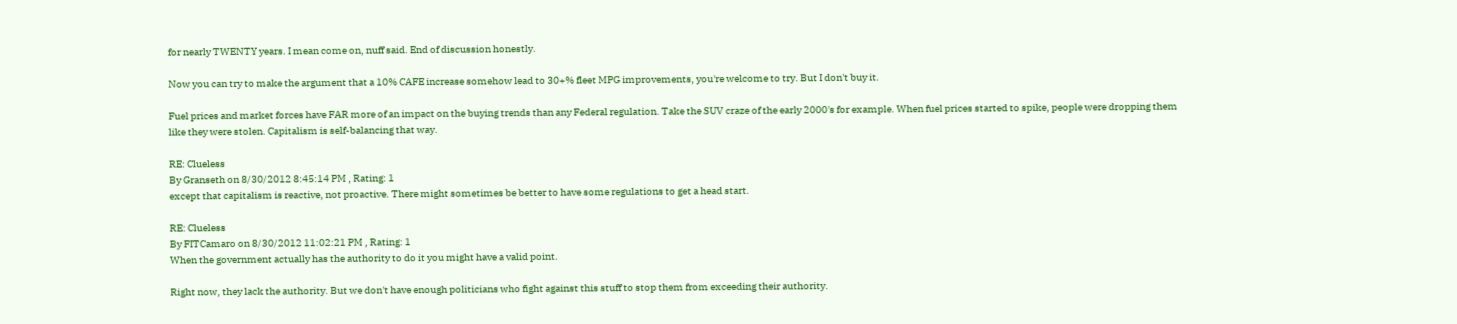for nearly TWENTY years. I mean come on, nuff said. End of discussion honestly.

Now you can try to make the argument that a 10% CAFE increase somehow lead to 30+% fleet MPG improvements, you're welcome to try. But I don't buy it.

Fuel prices and market forces have FAR more of an impact on the buying trends than any Federal regulation. Take the SUV craze of the early 2000's for example. When fuel prices started to spike, people were dropping them like they were stolen. Capitalism is self-balancing that way.

RE: Clueless
By Granseth on 8/30/2012 8:45:14 PM , Rating: 1
except that capitalism is reactive, not proactive. There might sometimes be better to have some regulations to get a head start.

RE: Clueless
By FITCamaro on 8/30/2012 11:02:21 PM , Rating: 1
When the government actually has the authority to do it you might have a valid point.

Right now, they lack the authority. But we don't have enough politicians who fight against this stuff to stop them from exceeding their authority.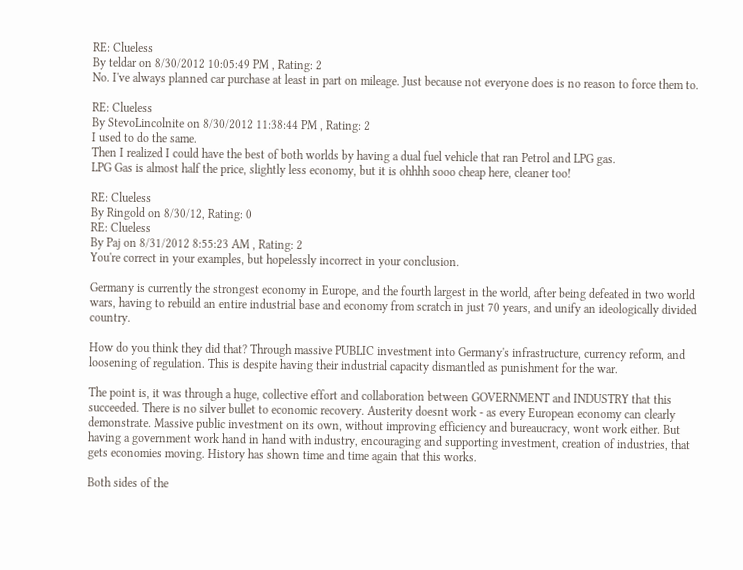RE: Clueless
By teldar on 8/30/2012 10:05:49 PM , Rating: 2
No. I've always planned car purchase at least in part on mileage. Just because not everyone does is no reason to force them to.

RE: Clueless
By StevoLincolnite on 8/30/2012 11:38:44 PM , Rating: 2
I used to do the same.
Then I realized I could have the best of both worlds by having a dual fuel vehicle that ran Petrol and LPG gas.
LPG Gas is almost half the price, slightly less economy, but it is ohhhh sooo cheap here, cleaner too!

RE: Clueless
By Ringold on 8/30/12, Rating: 0
RE: Clueless
By Paj on 8/31/2012 8:55:23 AM , Rating: 2
You're correct in your examples, but hopelessly incorrect in your conclusion.

Germany is currently the strongest economy in Europe, and the fourth largest in the world, after being defeated in two world wars, having to rebuild an entire industrial base and economy from scratch in just 70 years, and unify an ideologically divided country.

How do you think they did that? Through massive PUBLIC investment into Germany's infrastructure, currency reform, and loosening of regulation. This is despite having their industrial capacity dismantled as punishment for the war.

The point is, it was through a huge, collective effort and collaboration between GOVERNMENT and INDUSTRY that this succeeded. There is no silver bullet to economic recovery. Austerity doesnt work - as every European economy can clearly demonstrate. Massive public investment on its own, without improving efficiency and bureaucracy, wont work either. But having a government work hand in hand with industry, encouraging and supporting investment, creation of industries, that gets economies moving. History has shown time and time again that this works.

Both sides of the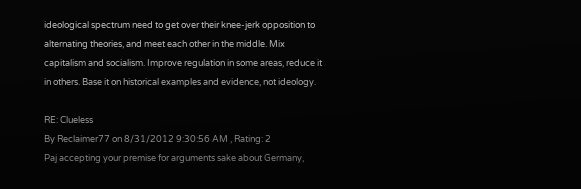ideological spectrum need to get over their knee-jerk opposition to alternating theories, and meet each other in the middle. Mix capitalism and socialism. Improve regulation in some areas, reduce it in others. Base it on historical examples and evidence, not ideology.

RE: Clueless
By Reclaimer77 on 8/31/2012 9:30:56 AM , Rating: 2
Paj accepting your premise for arguments sake about Germany,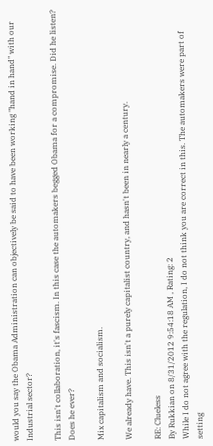would you say the Obama Administration can objectively be said to have been working "hand in hand" with our Industrial sector?

This isn't collaboration, it's fascism. In this case the automakers begged Obama for a compromise. Did he listen? Does he ever?

Mix capitalism and socialism.

We already have. This isn't a purely capitalist country, and hasn't been in nearly a century.

RE: Clueless
By Rukkian on 8/31/2012 9:54:18 AM , Rating: 2
While I do not agree with the regulation, I do not think you are correct in this. The automakers were part of setting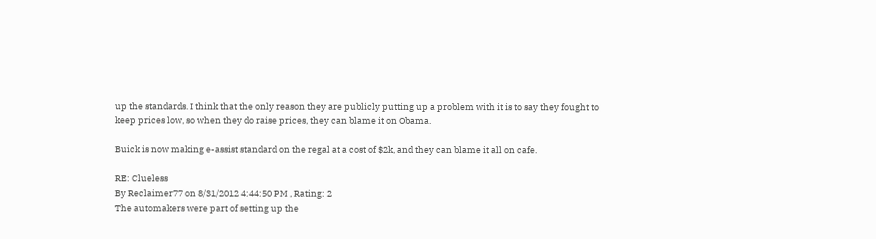up the standards. I think that the only reason they are publicly putting up a problem with it is to say they fought to keep prices low, so when they do raise prices, they can blame it on Obama.

Buick is now making e-assist standard on the regal at a cost of $2k, and they can blame it all on cafe.

RE: Clueless
By Reclaimer77 on 8/31/2012 4:44:50 PM , Rating: 2
The automakers were part of setting up the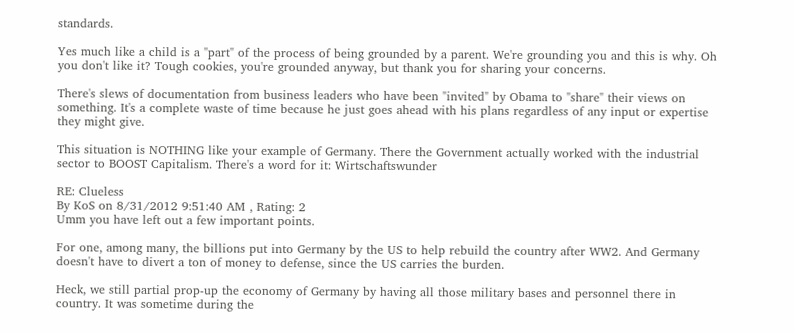standards.

Yes much like a child is a "part" of the process of being grounded by a parent. We're grounding you and this is why. Oh you don't like it? Tough cookies, you're grounded anyway, but thank you for sharing your concerns.

There's slews of documentation from business leaders who have been "invited" by Obama to "share" their views on something. It's a complete waste of time because he just goes ahead with his plans regardless of any input or expertise they might give.

This situation is NOTHING like your example of Germany. There the Government actually worked with the industrial sector to BOOST Capitalism. There's a word for it: Wirtschaftswunder

RE: Clueless
By KoS on 8/31/2012 9:51:40 AM , Rating: 2
Umm you have left out a few important points.

For one, among many, the billions put into Germany by the US to help rebuild the country after WW2. And Germany doesn't have to divert a ton of money to defense, since the US carries the burden.

Heck, we still partial prop-up the economy of Germany by having all those military bases and personnel there in country. It was sometime during the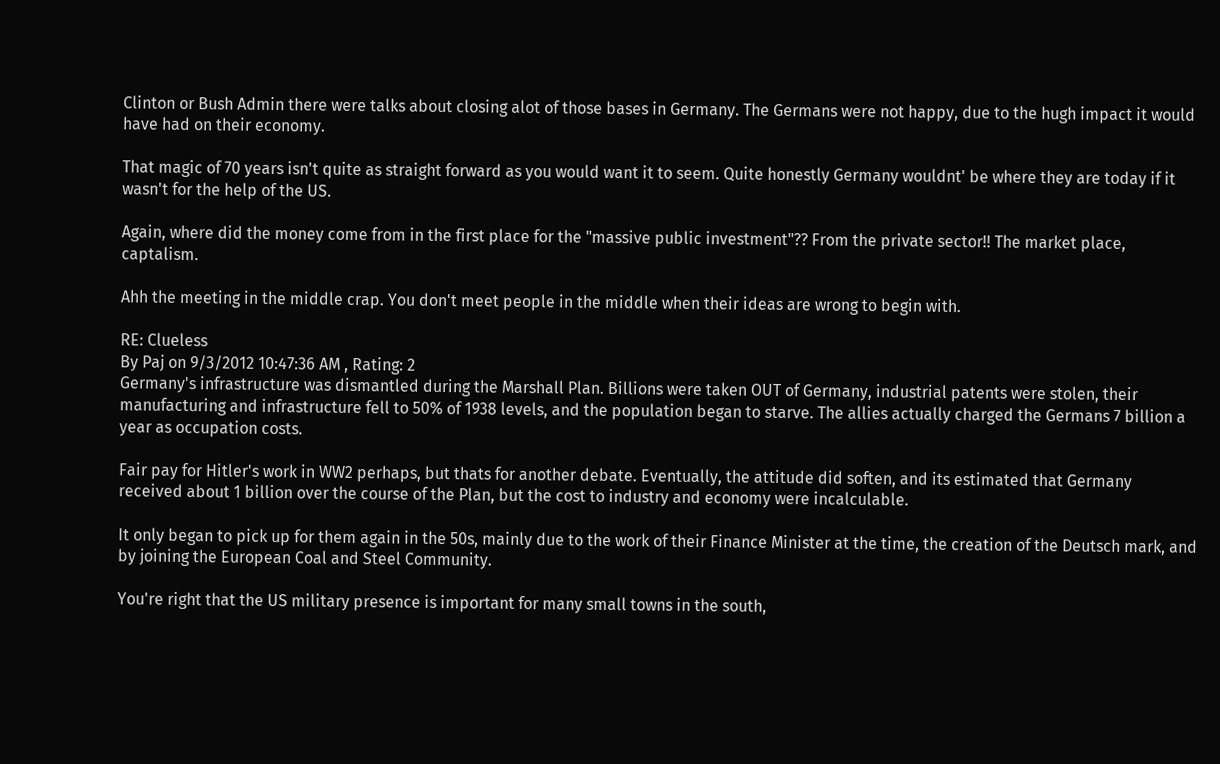Clinton or Bush Admin there were talks about closing alot of those bases in Germany. The Germans were not happy, due to the hugh impact it would have had on their economy.

That magic of 70 years isn't quite as straight forward as you would want it to seem. Quite honestly Germany wouldnt' be where they are today if it wasn't for the help of the US.

Again, where did the money come from in the first place for the "massive public investment"?? From the private sector!! The market place, captalism.

Ahh the meeting in the middle crap. You don't meet people in the middle when their ideas are wrong to begin with.

RE: Clueless
By Paj on 9/3/2012 10:47:36 AM , Rating: 2
Germany's infrastructure was dismantled during the Marshall Plan. Billions were taken OUT of Germany, industrial patents were stolen, their manufacturing and infrastructure fell to 50% of 1938 levels, and the population began to starve. The allies actually charged the Germans 7 billion a year as occupation costs.

Fair pay for Hitler's work in WW2 perhaps, but thats for another debate. Eventually, the attitude did soften, and its estimated that Germany received about 1 billion over the course of the Plan, but the cost to industry and economy were incalculable.

It only began to pick up for them again in the 50s, mainly due to the work of their Finance Minister at the time, the creation of the Deutsch mark, and by joining the European Coal and Steel Community.

You're right that the US military presence is important for many small towns in the south,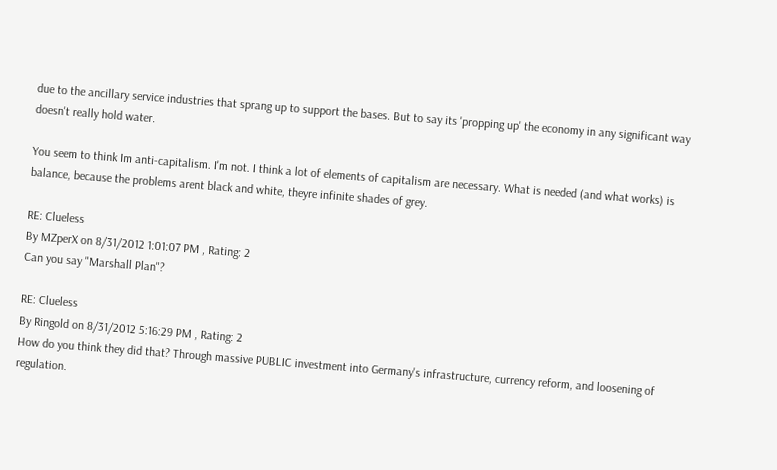due to the ancillary service industries that sprang up to support the bases. But to say its 'propping up' the economy in any significant way doesn't really hold water.

You seem to think Im anti-capitalism. I'm not. I think a lot of elements of capitalism are necessary. What is needed (and what works) is balance, because the problems arent black and white, theyre infinite shades of grey.

RE: Clueless
By MZperX on 8/31/2012 1:01:07 PM , Rating: 2
Can you say "Marshall Plan"?

RE: Clueless
By Ringold on 8/31/2012 5:16:29 PM , Rating: 2
How do you think they did that? Through massive PUBLIC investment into Germany's infrastructure, currency reform, and loosening of regulation.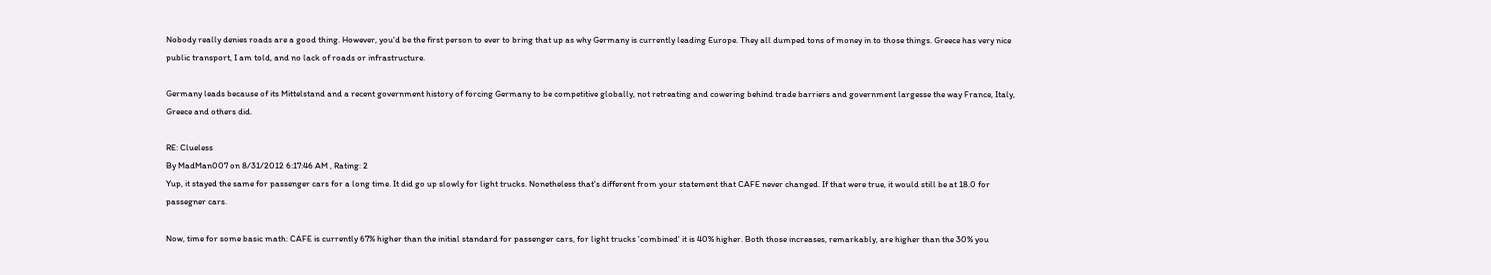Nobody really denies roads are a good thing. However, you'd be the first person to ever to bring that up as why Germany is currently leading Europe. They all dumped tons of money in to those things. Greece has very nice public transport, I am told, and no lack of roads or infrastructure.

Germany leads because of its Mittelstand and a recent government history of forcing Germany to be competitive globally, not retreating and cowering behind trade barriers and government largesse the way France, Italy, Greece and others did.

RE: Clueless
By MadMan007 on 8/31/2012 6:17:46 AM , Rating: 2
Yup, it stayed the same for passenger cars for a long time. It did go up slowly for light trucks. Nonetheless that's different from your statement that CAFE never changed. If that were true, it would still be at 18.0 for passegner cars.

Now, time for some basic math: CAFE is currently 67% higher than the initial standard for passenger cars, for light trucks 'combined' it is 40% higher. Both those increases, remarkably, are higher than the 30% you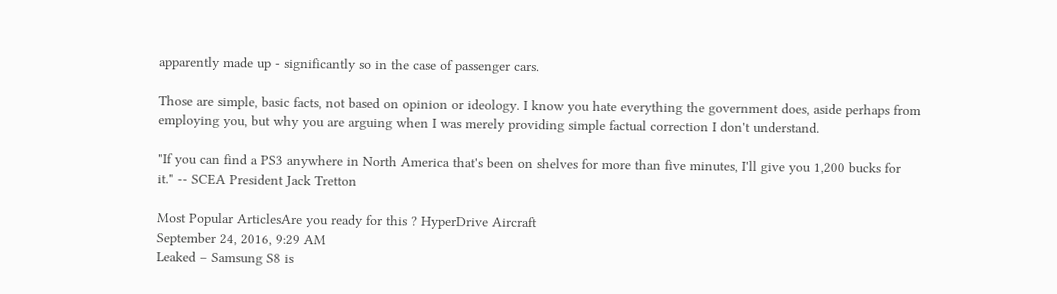apparently made up - significantly so in the case of passenger cars.

Those are simple, basic facts, not based on opinion or ideology. I know you hate everything the government does, aside perhaps from employing you, but why you are arguing when I was merely providing simple factual correction I don't understand.

"If you can find a PS3 anywhere in North America that's been on shelves for more than five minutes, I'll give you 1,200 bucks for it." -- SCEA President Jack Tretton

Most Popular ArticlesAre you ready for this ? HyperDrive Aircraft
September 24, 2016, 9:29 AM
Leaked – Samsung S8 is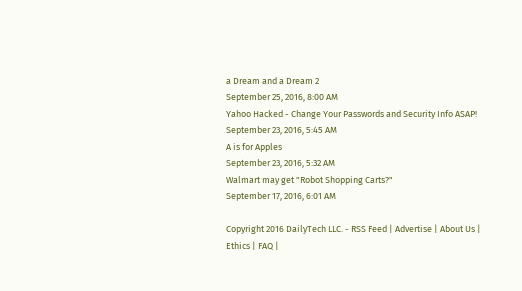a Dream and a Dream 2
September 25, 2016, 8:00 AM
Yahoo Hacked - Change Your Passwords and Security Info ASAP!
September 23, 2016, 5:45 AM
A is for Apples
September 23, 2016, 5:32 AM
Walmart may get "Robot Shopping Carts?"
September 17, 2016, 6:01 AM

Copyright 2016 DailyTech LLC. - RSS Feed | Advertise | About Us | Ethics | FAQ |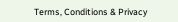Terms, Conditions & Privacy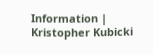Information | Kristopher Kubicki